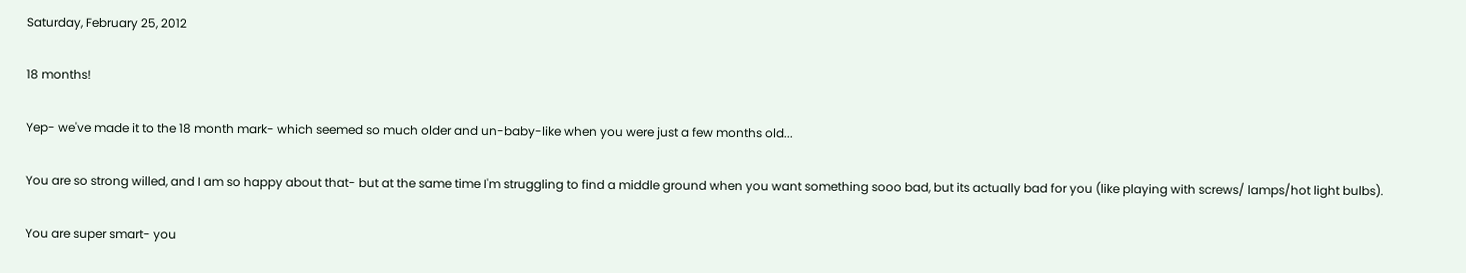Saturday, February 25, 2012

18 months!

Yep- we've made it to the 18 month mark- which seemed so much older and un-baby-like when you were just a few months old...

You are so strong willed, and I am so happy about that- but at the same time I'm struggling to find a middle ground when you want something sooo bad, but its actually bad for you (like playing with screws/ lamps/hot light bulbs).

You are super smart- you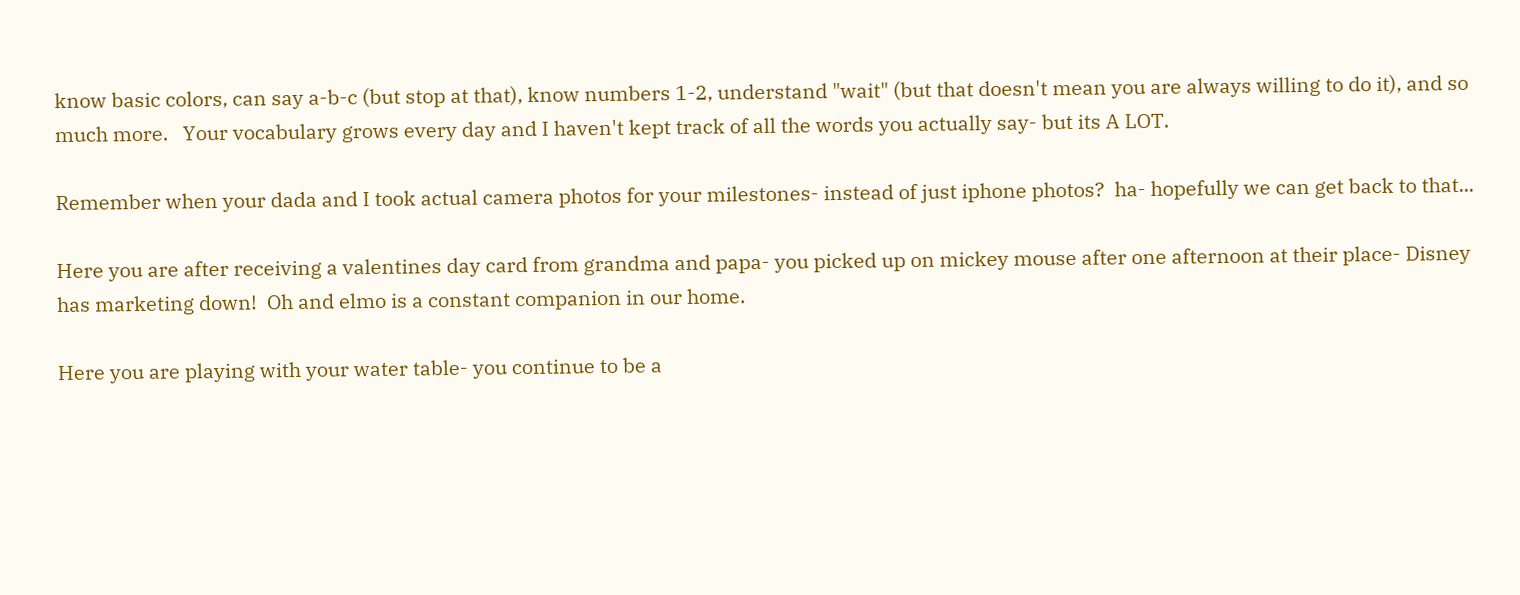know basic colors, can say a-b-c (but stop at that), know numbers 1-2, understand "wait" (but that doesn't mean you are always willing to do it), and so much more.   Your vocabulary grows every day and I haven't kept track of all the words you actually say- but its A LOT.

Remember when your dada and I took actual camera photos for your milestones- instead of just iphone photos?  ha- hopefully we can get back to that...

Here you are after receiving a valentines day card from grandma and papa- you picked up on mickey mouse after one afternoon at their place- Disney has marketing down!  Oh and elmo is a constant companion in our home.

Here you are playing with your water table- you continue to be a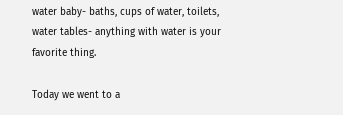water baby- baths, cups of water, toilets, water tables- anything with water is your favorite thing.

Today we went to a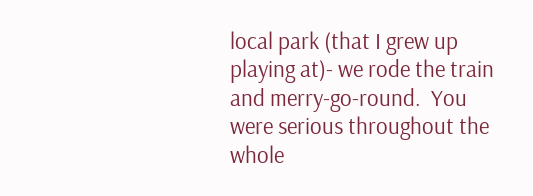local park (that I grew up playing at)- we rode the train and merry-go-round.  You were serious throughout the whole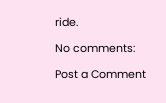ride.

No comments:

Post a Comment